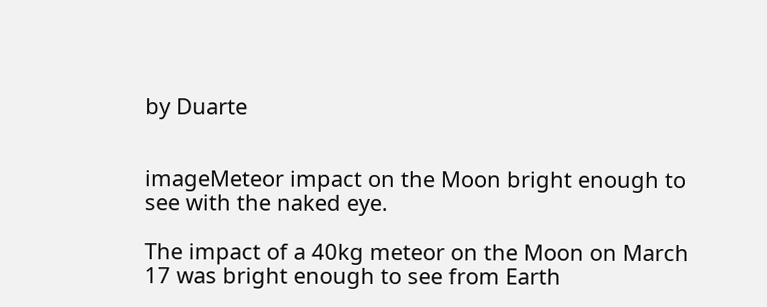by Duarte


imageMeteor impact on the Moon bright enough to see with the naked eye.

The impact of a 40kg meteor on the Moon on March 17 was bright enough to see from Earth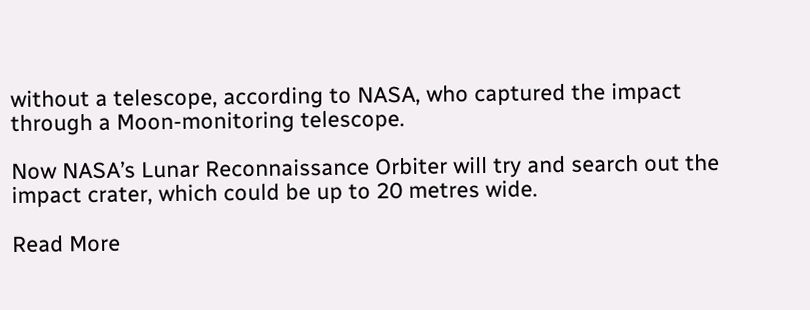without a telescope, according to NASA, who captured the impact through a Moon-monitoring telescope.

Now NASA’s Lunar Reconnaissance Orbiter will try and search out the impact crater, which could be up to 20 metres wide.

Read More